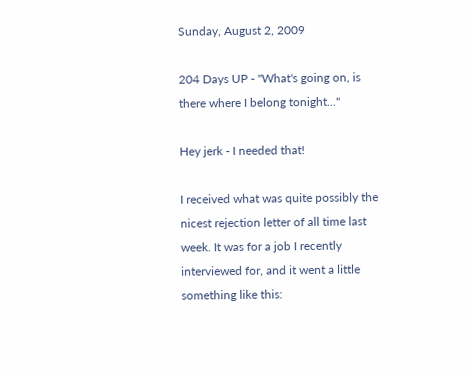Sunday, August 2, 2009

204 Days UP - "What's going on, is there where I belong tonight..."

Hey jerk - I needed that!

I received what was quite possibly the nicest rejection letter of all time last week. It was for a job I recently interviewed for, and it went a little something like this: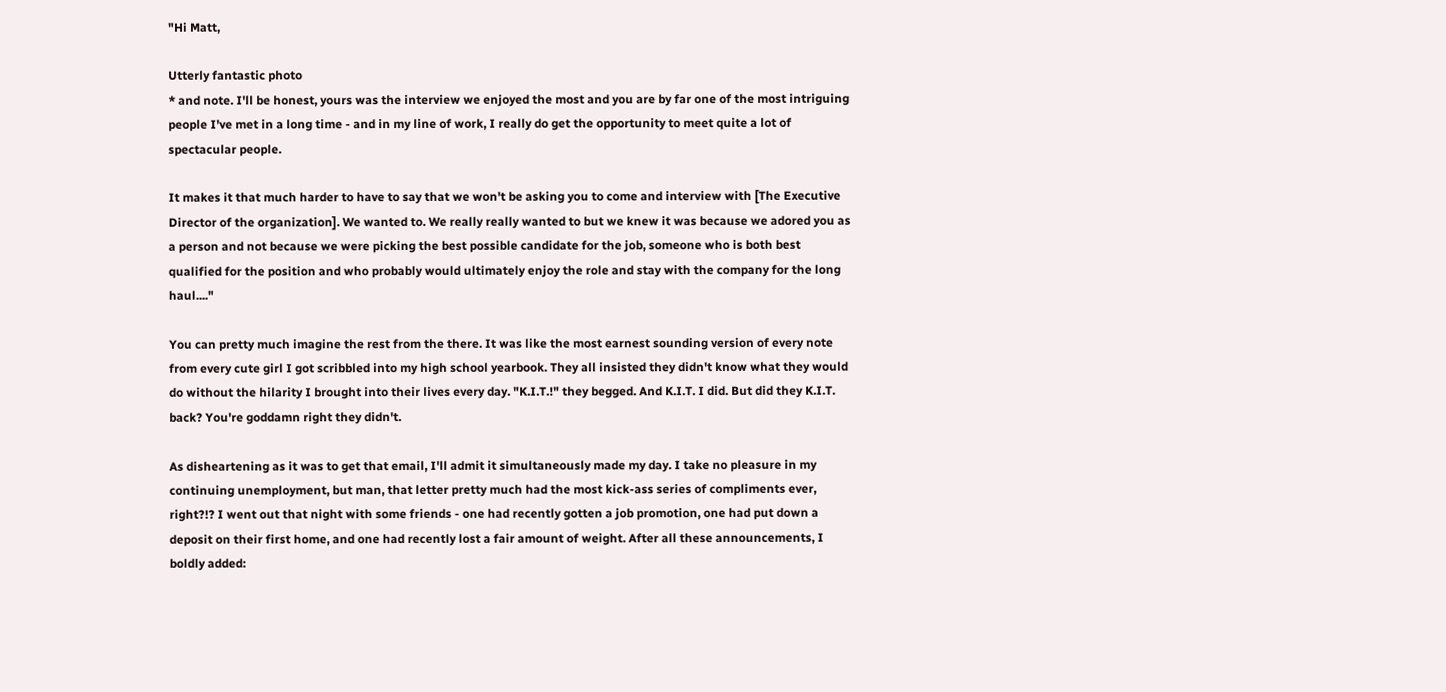"Hi Matt,

Utterly fantastic photo
* and note. I'll be honest, yours was the interview we enjoyed the most and you are by far one of the most intriguing people I've met in a long time - and in my line of work, I really do get the opportunity to meet quite a lot of spectacular people.

It makes it that much harder to have to say that we won't be asking you to come and interview with [The Executive Director of the organization]. We wanted to. We really really wanted to but we knew it was because we adored you as a person and not because we were picking the best possible candidate for the job, someone who is both best qualified for the position and who probably would ultimately enjoy the role and stay with the company for the long haul...."

You can pretty much imagine the rest from the there. It was like the most earnest sounding version of every note from every cute girl I got scribbled into my high school yearbook. They all insisted they didn't know what they would do without the hilarity I brought into their lives every day. "K.I.T.!" they begged. And K.I.T. I did. But did they K.I.T. back? You're goddamn right they didn't.

As disheartening as it was to get that email, I'll admit it simultaneously made my day. I take no pleasure in my continuing unemployment, but man, that letter pretty much had the most kick-ass series of compliments ever, right?!? I went out that night with some friends - one had recently gotten a job promotion, one had put down a deposit on their first home, and one had recently lost a fair amount of weight. After all these announcements, I boldly added: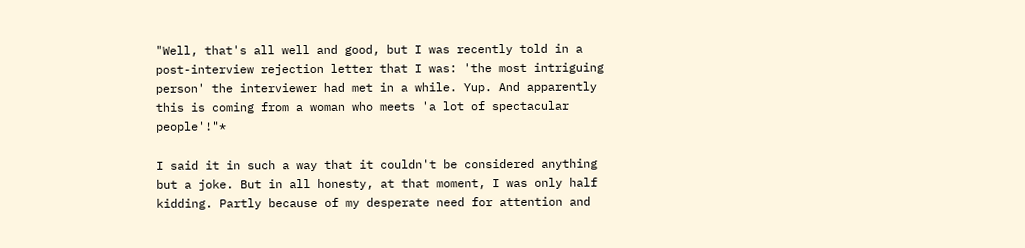"Well, that's all well and good, but I was recently told in a post-interview rejection letter that I was: 'the most intriguing person' the interviewer had met in a while. Yup. And apparently this is coming from a woman who meets 'a lot of spectacular people'!"*

I said it in such a way that it couldn't be considered anything but a joke. But in all honesty, at that moment, I was only half kidding. Partly because of my desperate need for attention and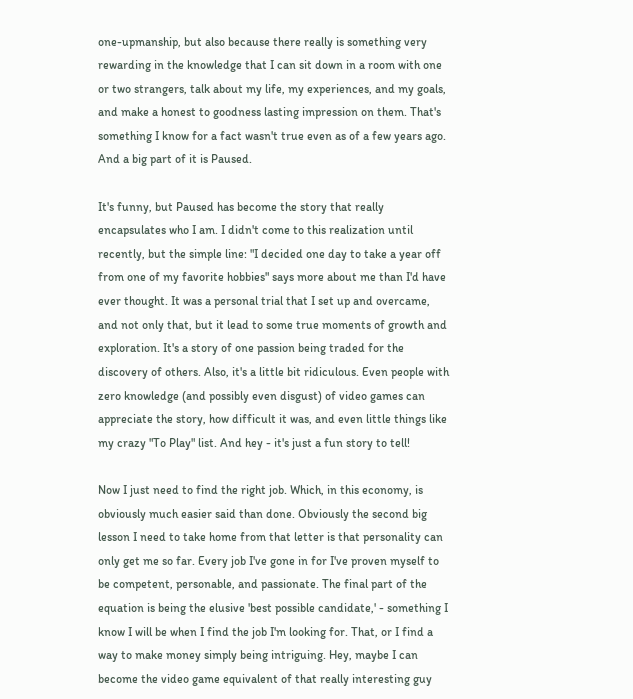one-upmanship, but also because there really is something very rewarding in the knowledge that I can sit down in a room with one or two strangers, talk about my life, my experiences, and my goals, and make a honest to goodness lasting impression on them. That's something I know for a fact wasn't true even as of a few years ago. And a big part of it is Paused.

It's funny, but Paused has become the story that really encapsulates who I am. I didn't come to this realization until recently, but the simple line: "I decided one day to take a year off from one of my favorite hobbies" says more about me than I'd have ever thought. It was a personal trial that I set up and overcame, and not only that, but it lead to some true moments of growth and exploration. It's a story of one passion being traded for the discovery of others. Also, it's a little bit ridiculous. Even people with zero knowledge (and possibly even disgust) of video games can appreciate the story, how difficult it was, and even little things like my crazy "To Play" list. And hey - it's just a fun story to tell!

Now I just need to find the right job. Which, in this economy, is obviously much easier said than done. Obviously the second big lesson I need to take home from that letter is that personality can only get me so far. Every job I've gone in for I've proven myself to be competent, personable, and passionate. The final part of the equation is being the elusive 'best possible candidate,' - something I know I will be when I find the job I'm looking for. That, or I find a way to make money simply being intriguing. Hey, maybe I can become the video game equivalent of that really interesting guy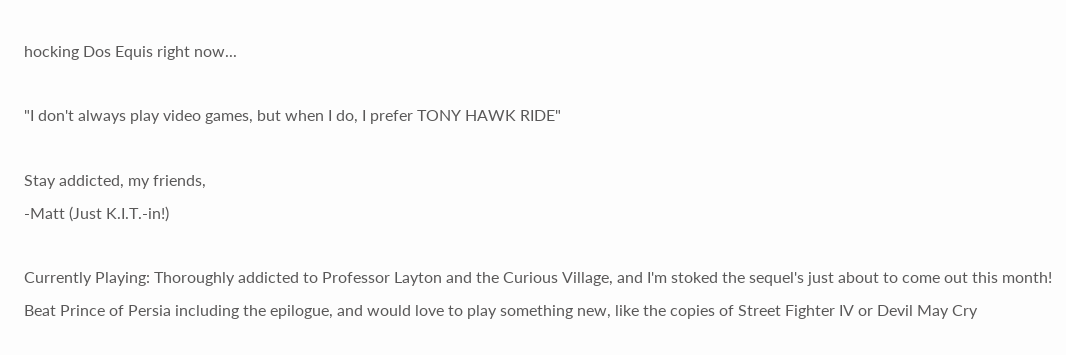hocking Dos Equis right now...

"I don't always play video games, but when I do, I prefer TONY HAWK RIDE"

Stay addicted, my friends,
-Matt (Just K.I.T.-in!)

Currently Playing: Thoroughly addicted to Professor Layton and the Curious Village, and I'm stoked the sequel's just about to come out this month! Beat Prince of Persia including the epilogue, and would love to play something new, like the copies of Street Fighter IV or Devil May Cry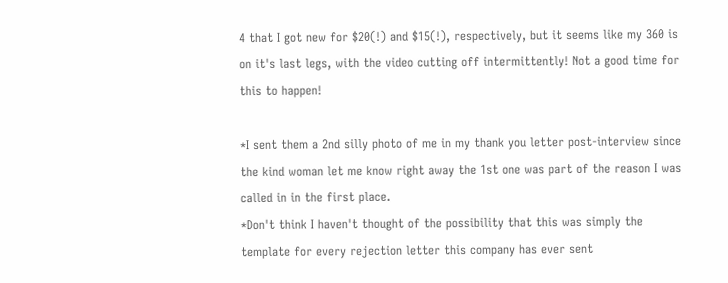4 that I got new for $20(!) and $15(!), respectively, but it seems like my 360 is on it's last legs, with the video cutting off intermittently! Not a good time for this to happen!

*I sent them a 2nd silly photo of me in my thank you letter post-interview since the kind woman let me know right away the 1st one was part of the reason I was called in in the first place.
*Don't think I haven't thought of the possibility that this was simply the template for every rejection letter this company has ever sent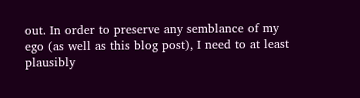out. In order to preserve any semblance of my ego (as well as this blog post), I need to at least plausibly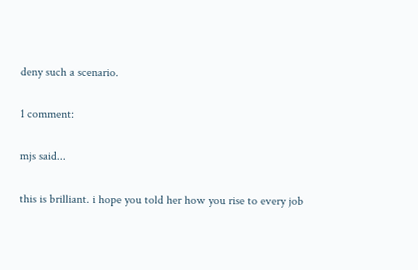deny such a scenario.

1 comment:

mjs said...

this is brilliant. i hope you told her how you rise to every job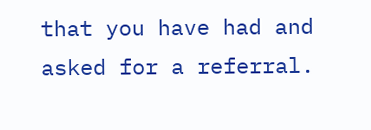that you have had and asked for a referral.